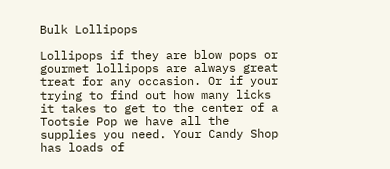Bulk Lollipops

Lollipops if they are blow pops or gourmet lollipops are always great treat for any occasion. Or if your trying to find out how many licks it takes to get to the center of a Tootsie Pop we have all the supplies you need. Your Candy Shop has loads of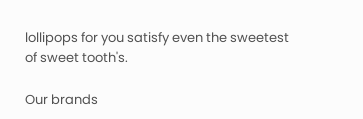lollipops for you satisfy even the sweetest of sweet tooth's.

Our brands